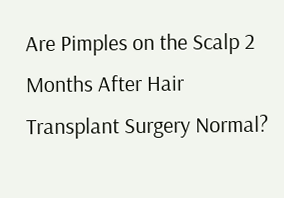Are Pimples on the Scalp 2 Months After Hair Transplant Surgery Normal?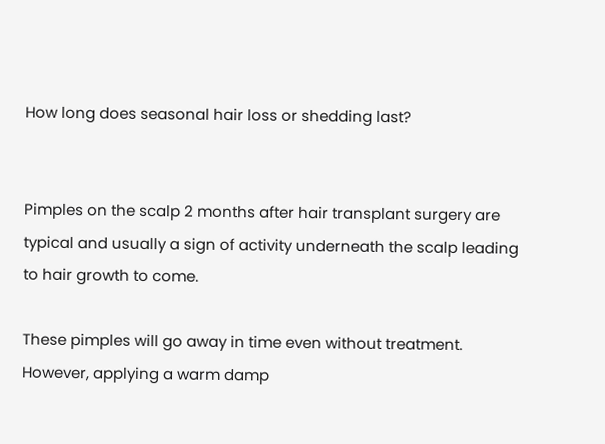How long does seasonal hair loss or shedding last?


Pimples on the scalp 2 months after hair transplant surgery are typical and usually a sign of activity underneath the scalp leading to hair growth to come.

These pimples will go away in time even without treatment. However, applying a warm damp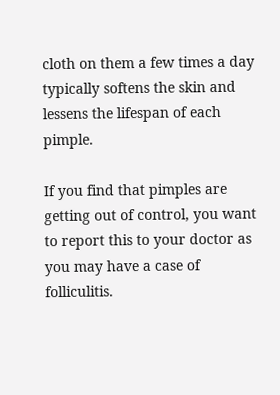cloth on them a few times a day typically softens the skin and lessens the lifespan of each pimple.

If you find that pimples are getting out of control, you want to report this to your doctor as you may have a case of folliculitis.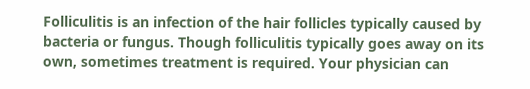Folliculitis is an infection of the hair follicles typically caused by bacteria or fungus. Though folliculitis typically goes away on its own, sometimes treatment is required. Your physician can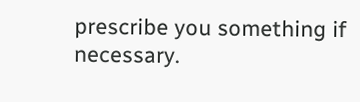prescribe you something if necessary.